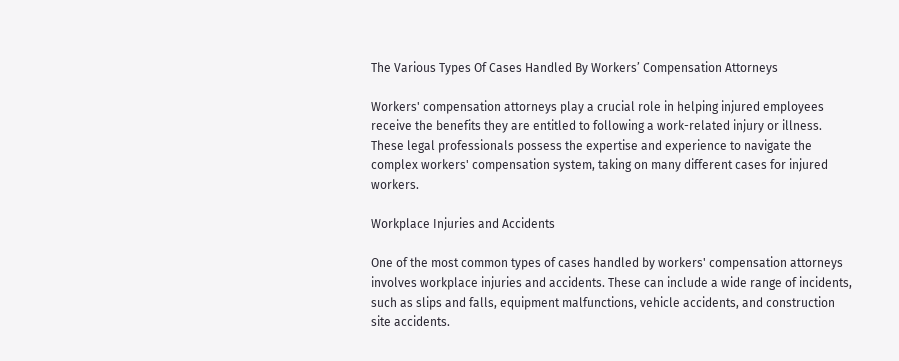The Various Types Of Cases Handled By Workers’ Compensation Attorneys

Workers' compensation attorneys play a crucial role in helping injured employees receive the benefits they are entitled to following a work-related injury or illness. These legal professionals possess the expertise and experience to navigate the complex workers' compensation system, taking on many different cases for injured workers.

Workplace Injuries and Accidents

One of the most common types of cases handled by workers' compensation attorneys involves workplace injuries and accidents. These can include a wide range of incidents, such as slips and falls, equipment malfunctions, vehicle accidents, and construction site accidents.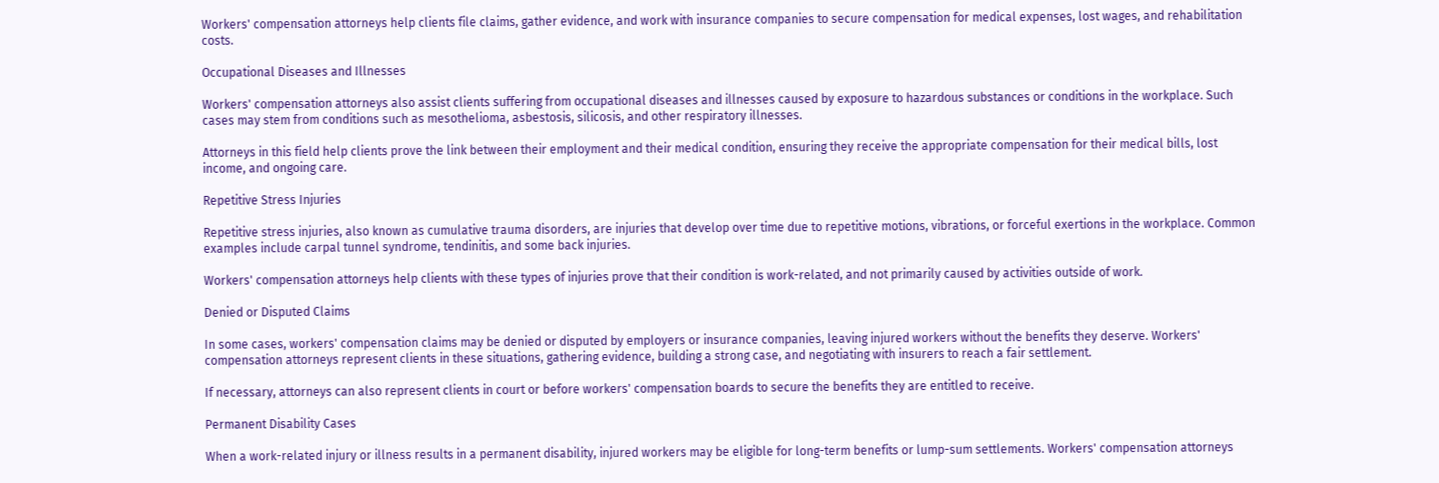Workers' compensation attorneys help clients file claims, gather evidence, and work with insurance companies to secure compensation for medical expenses, lost wages, and rehabilitation costs.

Occupational Diseases and Illnesses

Workers' compensation attorneys also assist clients suffering from occupational diseases and illnesses caused by exposure to hazardous substances or conditions in the workplace. Such cases may stem from conditions such as mesothelioma, asbestosis, silicosis, and other respiratory illnesses.

Attorneys in this field help clients prove the link between their employment and their medical condition, ensuring they receive the appropriate compensation for their medical bills, lost income, and ongoing care.

Repetitive Stress Injuries

Repetitive stress injuries, also known as cumulative trauma disorders, are injuries that develop over time due to repetitive motions, vibrations, or forceful exertions in the workplace. Common examples include carpal tunnel syndrome, tendinitis, and some back injuries.

Workers' compensation attorneys help clients with these types of injuries prove that their condition is work-related, and not primarily caused by activities outside of work.

Denied or Disputed Claims

In some cases, workers' compensation claims may be denied or disputed by employers or insurance companies, leaving injured workers without the benefits they deserve. Workers' compensation attorneys represent clients in these situations, gathering evidence, building a strong case, and negotiating with insurers to reach a fair settlement.

If necessary, attorneys can also represent clients in court or before workers' compensation boards to secure the benefits they are entitled to receive.

Permanent Disability Cases

When a work-related injury or illness results in a permanent disability, injured workers may be eligible for long-term benefits or lump-sum settlements. Workers' compensation attorneys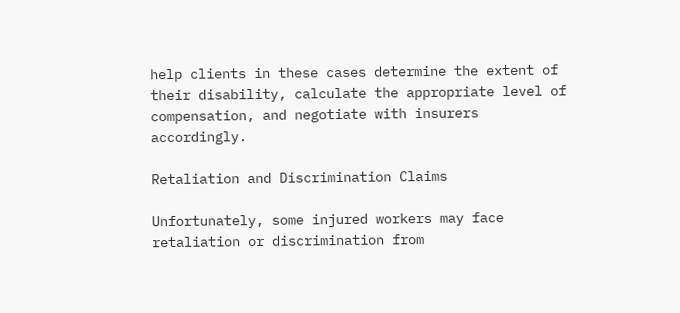help clients in these cases determine the extent of their disability, calculate the appropriate level of compensation, and negotiate with insurers accordingly.

Retaliation and Discrimination Claims

Unfortunately, some injured workers may face retaliation or discrimination from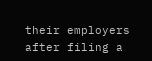their employers after filing a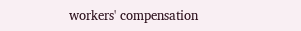workers' compensation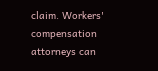claim. Workers' compensation attorneys can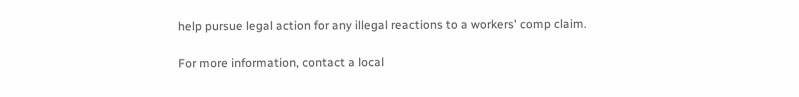help pursue legal action for any illegal reactions to a workers' comp claim.

For more information, contact a local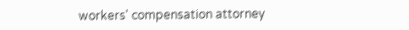workers' compensation attorney